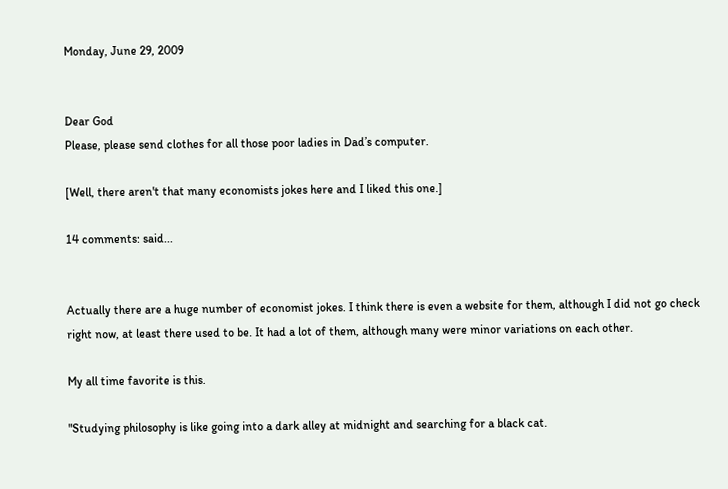Monday, June 29, 2009


Dear God
Please, please send clothes for all those poor ladies in Dad’s computer.

[Well, there aren't that many economists jokes here and I liked this one.]

14 comments: said...


Actually there are a huge number of economist jokes. I think there is even a website for them, although I did not go check right now, at least there used to be. It had a lot of them, although many were minor variations on each other.

My all time favorite is this.

"Studying philosophy is like going into a dark alley at midnight and searching for a black cat.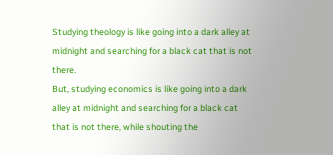Studying theology is like going into a dark alley at midnight and searching for a black cat that is not there.
But, studying economics is like going into a dark alley at midnight and searching for a black cat that is not there, while shouting the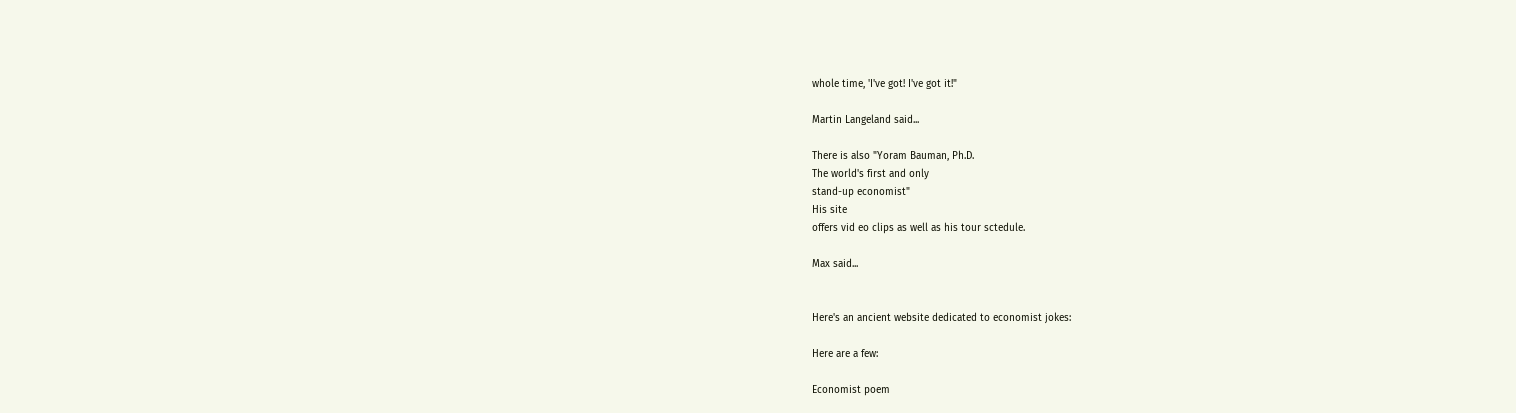whole time, 'I've got! I've got it!"

Martin Langeland said...

There is also "Yoram Bauman, Ph.D.
The world's first and only
stand-up economist"
His site
offers vid eo clips as well as his tour sctedule.

Max said...


Here's an ancient website dedicated to economist jokes:

Here are a few:

Economist poem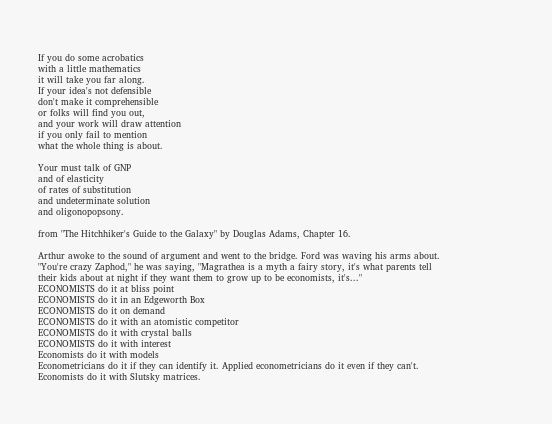If you do some acrobatics
with a little mathematics
it will take you far along.
If your idea's not defensible
don't make it comprehensible
or folks will find you out,
and your work will draw attention
if you only fail to mention
what the whole thing is about.

Your must talk of GNP
and of elasticity
of rates of substitution
and undeterminate solution
and oligonopopsony.

from "The Hitchhiker's Guide to the Galaxy" by Douglas Adams, Chapter 16.

Arthur awoke to the sound of argument and went to the bridge. Ford was waving his arms about. "You're crazy Zaphod," he was saying, "Magrathea is a myth a fairy story, it's what parents tell their kids about at night if they want them to grow up to be economists, it's..."
ECONOMISTS do it at bliss point
ECONOMISTS do it in an Edgeworth Box
ECONOMISTS do it on demand
ECONOMISTS do it with an atomistic competitor
ECONOMISTS do it with crystal balls
ECONOMISTS do it with interest
Economists do it with models
Econometricians do it if they can identify it. Applied econometricians do it even if they can't.
Economists do it with Slutsky matrices.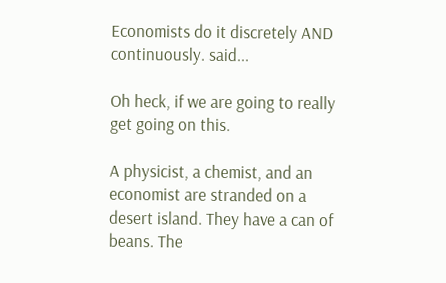Economists do it discretely AND continuously. said...

Oh heck, if we are going to really get going on this.

A physicist, a chemist, and an economist are stranded on a desert island. They have a can of beans. The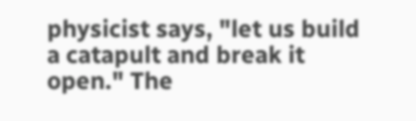physicist says, "let us build a catapult and break it open." The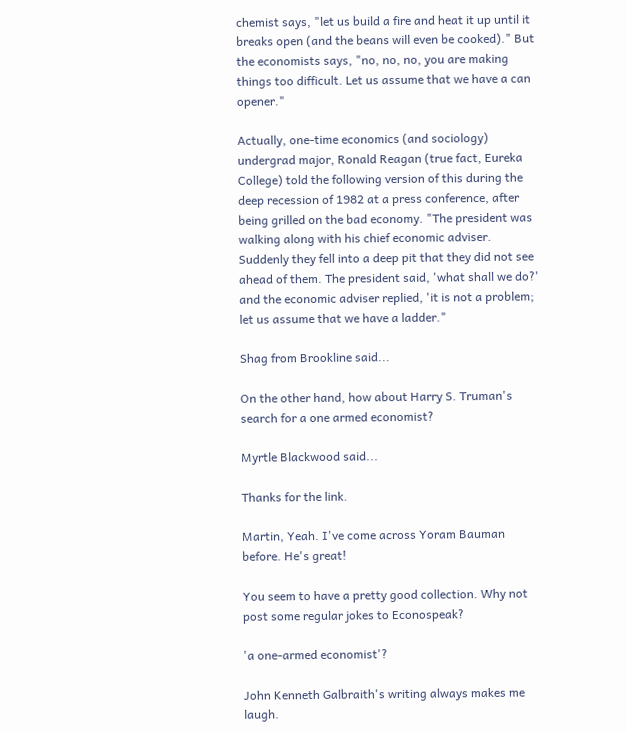chemist says, "let us build a fire and heat it up until it breaks open (and the beans will even be cooked)." But the economists says, "no, no, no, you are making things too difficult. Let us assume that we have a can opener."

Actually, one-time economics (and sociology) undergrad major, Ronald Reagan (true fact, Eureka College) told the following version of this during the deep recession of 1982 at a press conference, after being grilled on the bad economy. "The president was walking along with his chief economic adviser. Suddenly they fell into a deep pit that they did not see ahead of them. The president said, 'what shall we do?' and the economic adviser replied, 'it is not a problem; let us assume that we have a ladder."

Shag from Brookline said...

On the other hand, how about Harry S. Truman's search for a one armed economist?

Myrtle Blackwood said...

Thanks for the link.

Martin, Yeah. I've come across Yoram Bauman before. He's great!

You seem to have a pretty good collection. Why not post some regular jokes to Econospeak?

'a one-armed economist'?

John Kenneth Galbraith's writing always makes me laugh.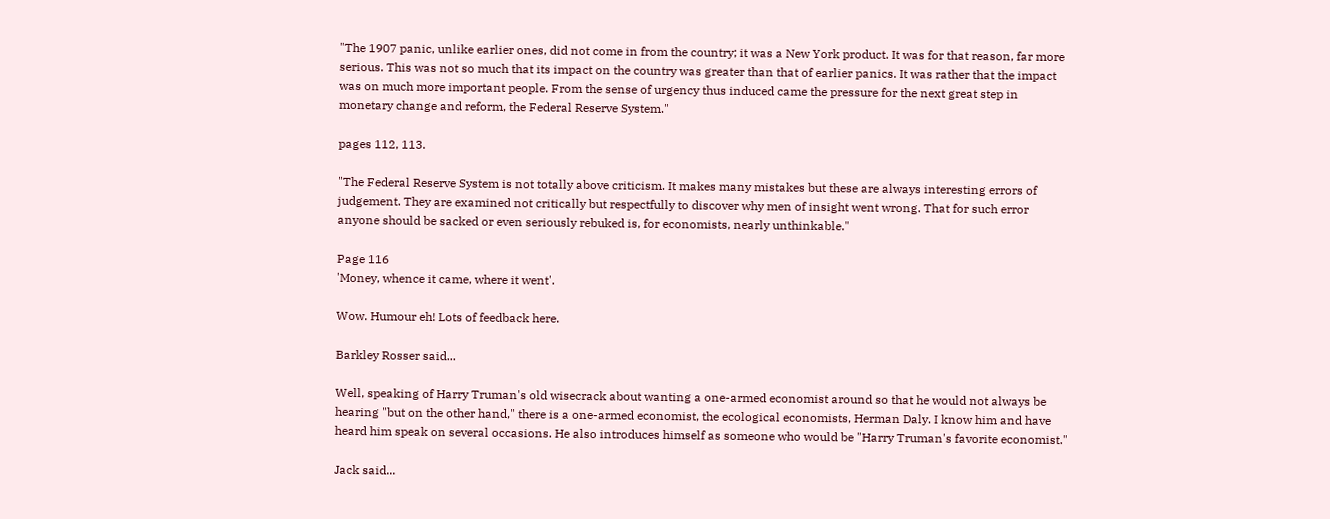"The 1907 panic, unlike earlier ones, did not come in from the country; it was a New York product. It was for that reason, far more serious. This was not so much that its impact on the country was greater than that of earlier panics. It was rather that the impact was on much more important people. From the sense of urgency thus induced came the pressure for the next great step in monetary change and reform, the Federal Reserve System."

pages 112, 113.

"The Federal Reserve System is not totally above criticism. It makes many mistakes but these are always interesting errors of judgement. They are examined not critically but respectfully to discover why men of insight went wrong. That for such error anyone should be sacked or even seriously rebuked is, for economists, nearly unthinkable."

Page 116
'Money, whence it came, where it went'.

Wow. Humour eh! Lots of feedback here.

Barkley Rosser said...

Well, speaking of Harry Truman's old wisecrack about wanting a one-armed economist around so that he would not always be hearing "but on the other hand," there is a one-armed economist, the ecological economists, Herman Daly. I know him and have heard him speak on several occasions. He also introduces himself as someone who would be "Harry Truman's favorite economist."

Jack said...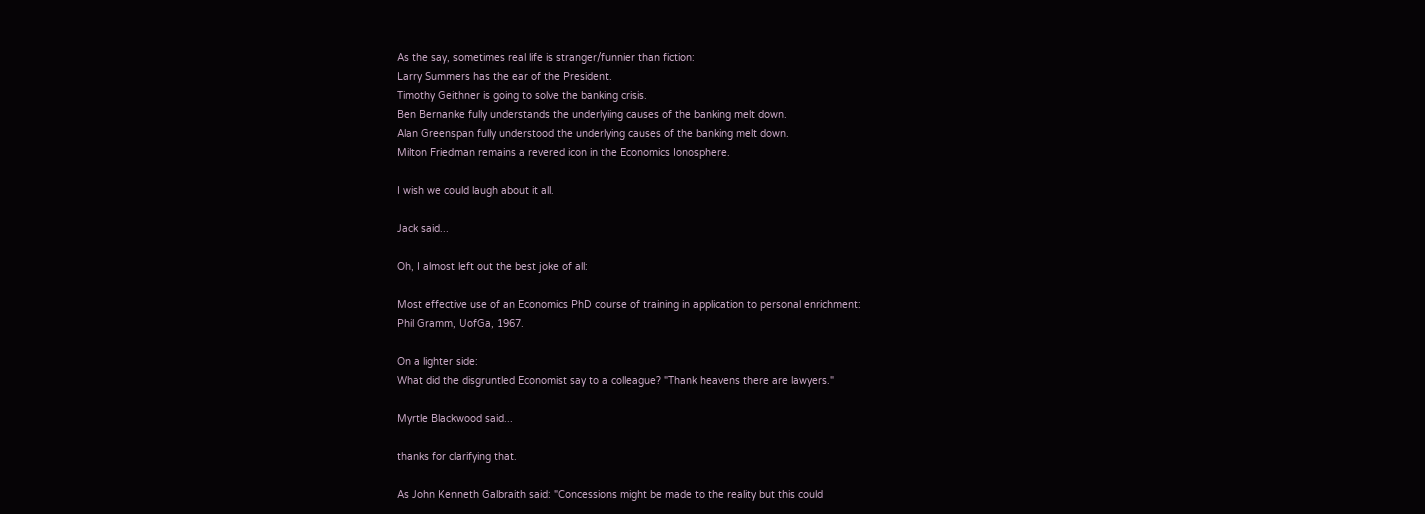As the say, sometimes real life is stranger/funnier than fiction:
Larry Summers has the ear of the President.
Timothy Geithner is going to solve the banking crisis.
Ben Bernanke fully understands the underlyiing causes of the banking melt down.
Alan Greenspan fully understood the underlying causes of the banking melt down.
Milton Friedman remains a revered icon in the Economics Ionosphere.

I wish we could laugh about it all.

Jack said...

Oh, I almost left out the best joke of all:

Most effective use of an Economics PhD course of training in application to personal enrichment:
Phil Gramm, UofGa, 1967.

On a lighter side:
What did the disgruntled Economist say to a colleague? "Thank heavens there are lawyers."

Myrtle Blackwood said...

thanks for clarifying that.

As John Kenneth Galbraith said: "Concessions might be made to the reality but this could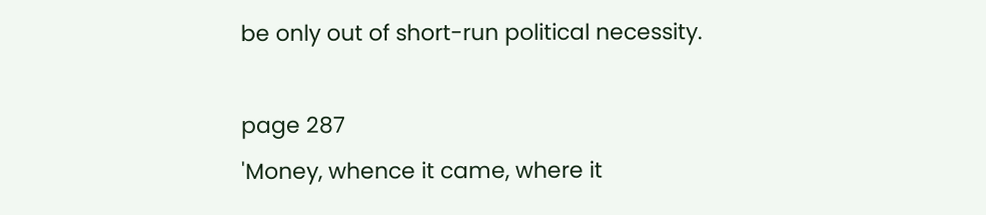be only out of short-run political necessity.

page 287
'Money, whence it came, where it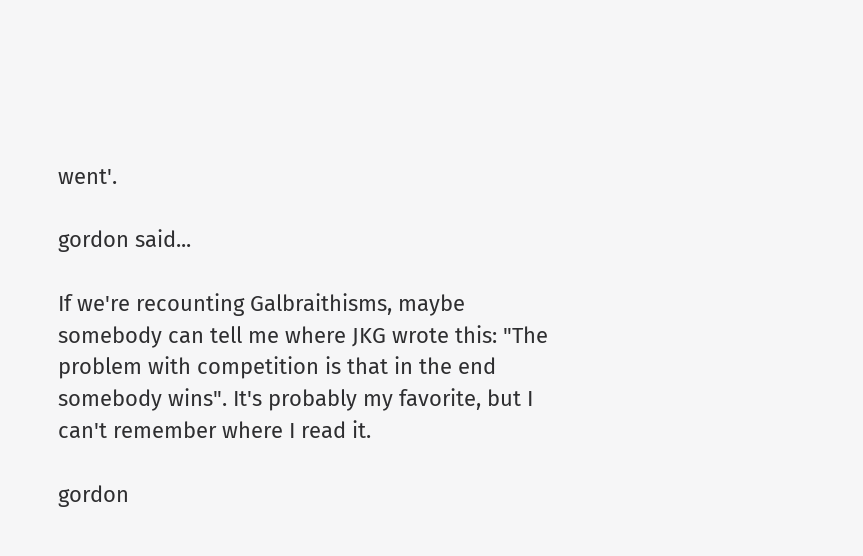went'.

gordon said...

If we're recounting Galbraithisms, maybe somebody can tell me where JKG wrote this: "The problem with competition is that in the end somebody wins". It's probably my favorite, but I can't remember where I read it.

gordon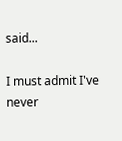said...

I must admit I've never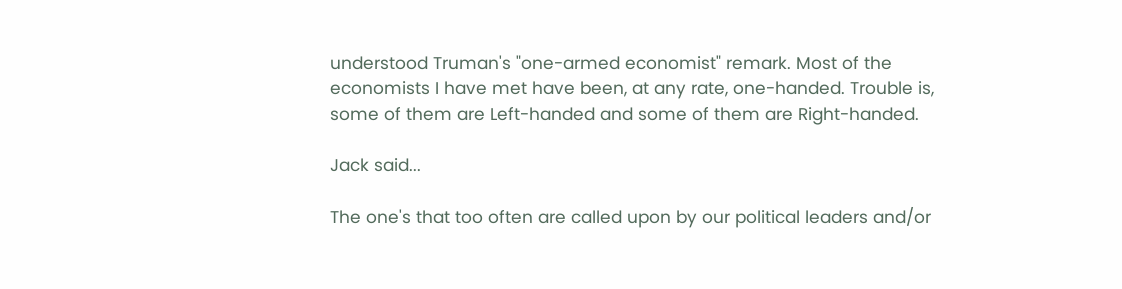understood Truman's "one-armed economist" remark. Most of the economists I have met have been, at any rate, one-handed. Trouble is, some of them are Left-handed and some of them are Right-handed.

Jack said...

The one's that too often are called upon by our political leaders and/or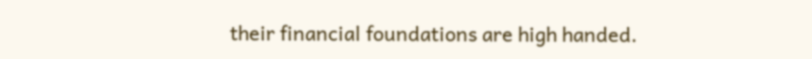their financial foundations are high handed.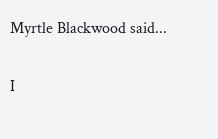Myrtle Blackwood said...

I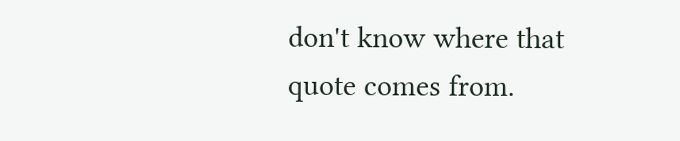don't know where that quote comes from.